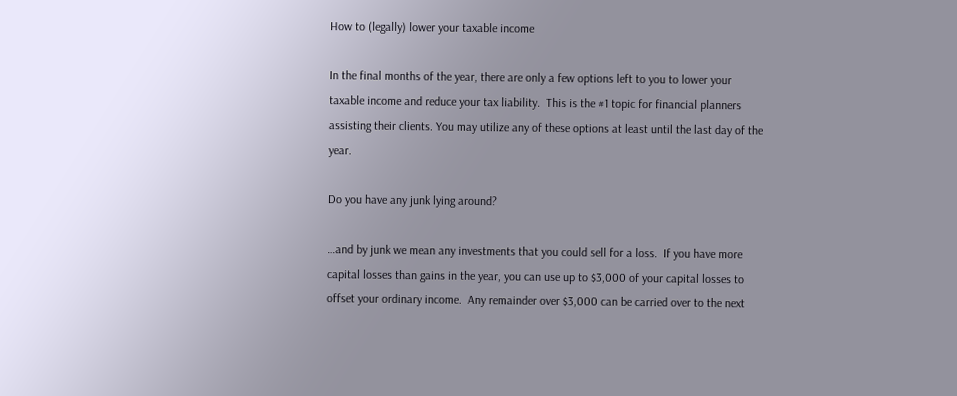How to (legally) lower your taxable income

In the final months of the year, there are only a few options left to you to lower your taxable income and reduce your tax liability.  This is the #1 topic for financial planners assisting their clients. You may utilize any of these options at least until the last day of the year.

Do you have any junk lying around?

…and by junk we mean any investments that you could sell for a loss.  If you have more capital losses than gains in the year, you can use up to $3,000 of your capital losses to offset your ordinary income.  Any remainder over $3,000 can be carried over to the next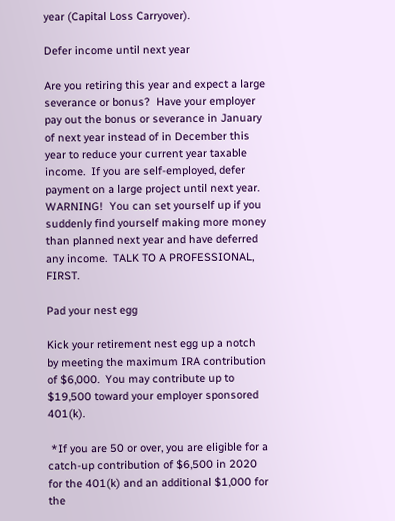year (Capital Loss Carryover).

Defer income until next year

Are you retiring this year and expect a large severance or bonus?  Have your employer pay out the bonus or severance in January of next year instead of in December this year to reduce your current year taxable income.  If you are self-employed, defer payment on a large project until next year.  WARNING!  You can set yourself up if you suddenly find yourself making more money than planned next year and have deferred any income.  TALK TO A PROFESSIONAL, FIRST.

Pad your nest egg

Kick your retirement nest egg up a notch by meeting the maximum IRA contribution of $6,000.  You may contribute up to $19,500 toward your employer sponsored 401(k).

 *If you are 50 or over, you are eligible for a catch-up contribution of $6,500 in 2020 for the 401(k) and an additional $1,000 for the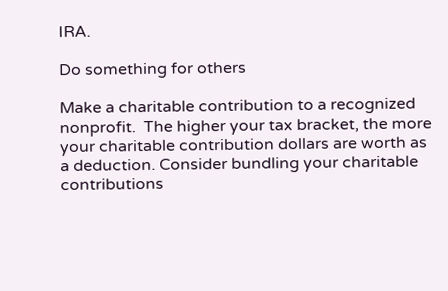IRA.

Do something for others

Make a charitable contribution to a recognized nonprofit.  The higher your tax bracket, the more your charitable contribution dollars are worth as a deduction. Consider bundling your charitable contributions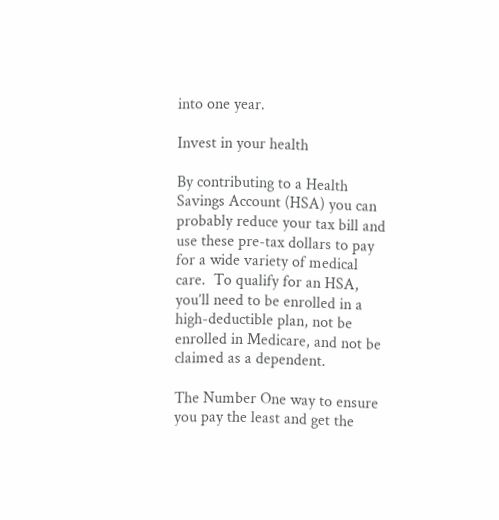into one year.

Invest in your health

By contributing to a Health Savings Account (HSA) you can probably reduce your tax bill and use these pre-tax dollars to pay for a wide variety of medical care.  To qualify for an HSA, you’ll need to be enrolled in a high-deductible plan, not be enrolled in Medicare, and not be claimed as a dependent.

The Number One way to ensure you pay the least and get the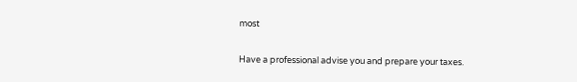most

Have a professional advise you and prepare your taxes.